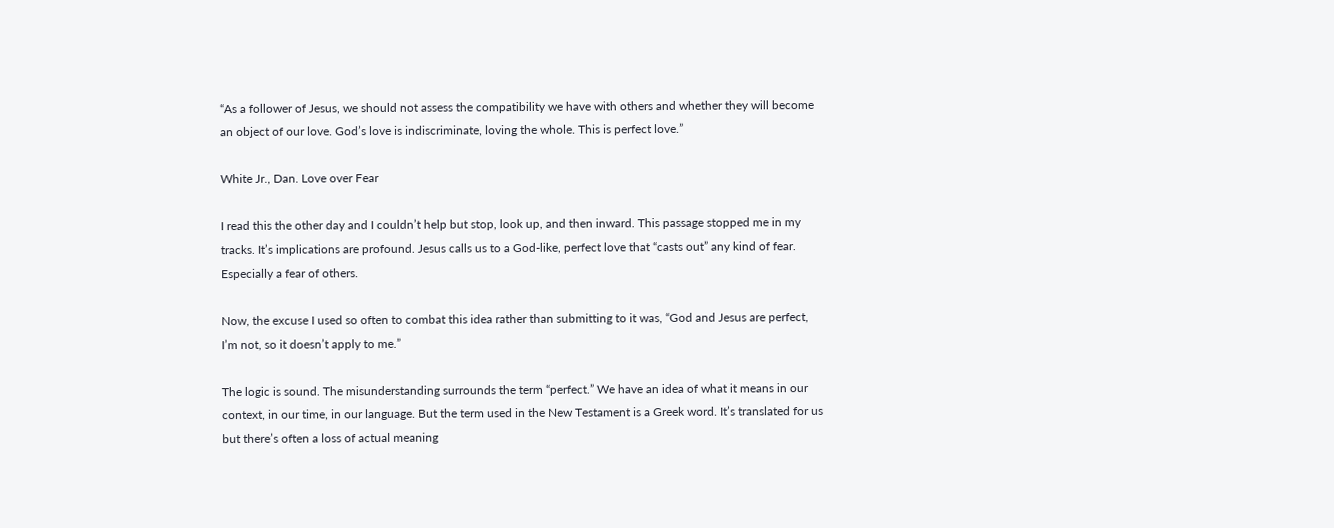“As a follower of Jesus, we should not assess the compatibility we have with others and whether they will become an object of our love. God’s love is indiscriminate, loving the whole. This is perfect love.”

White Jr., Dan. Love over Fear

I read this the other day and I couldn’t help but stop, look up, and then inward. This passage stopped me in my tracks. It’s implications are profound. Jesus calls us to a God-like, perfect love that “casts out” any kind of fear. Especially a fear of others.

Now, the excuse I used so often to combat this idea rather than submitting to it was, “God and Jesus are perfect, I’m not, so it doesn’t apply to me.”

The logic is sound. The misunderstanding surrounds the term “perfect.” We have an idea of what it means in our context, in our time, in our language. But the term used in the New Testament is a Greek word. It’s translated for us but there’s often a loss of actual meaning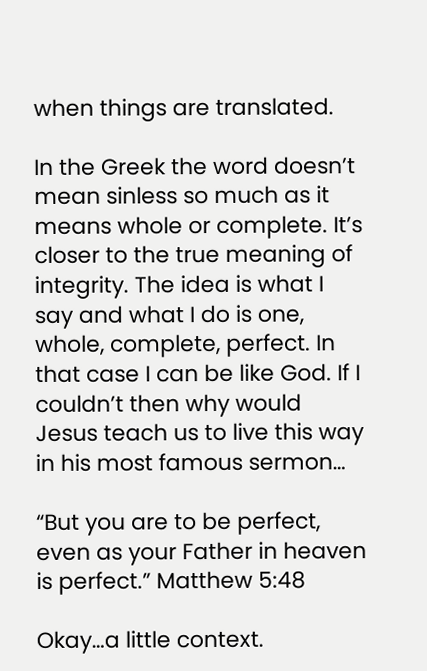when things are translated.

In the Greek the word doesn’t mean sinless so much as it means whole or complete. It’s closer to the true meaning of integrity. The idea is what I say and what I do is one, whole, complete, perfect. In that case I can be like God. If I couldn’t then why would Jesus teach us to live this way in his most famous sermon…

“But you are to be perfect, even as your Father in heaven is perfect.” Matthew 5:48

Okay…a little context.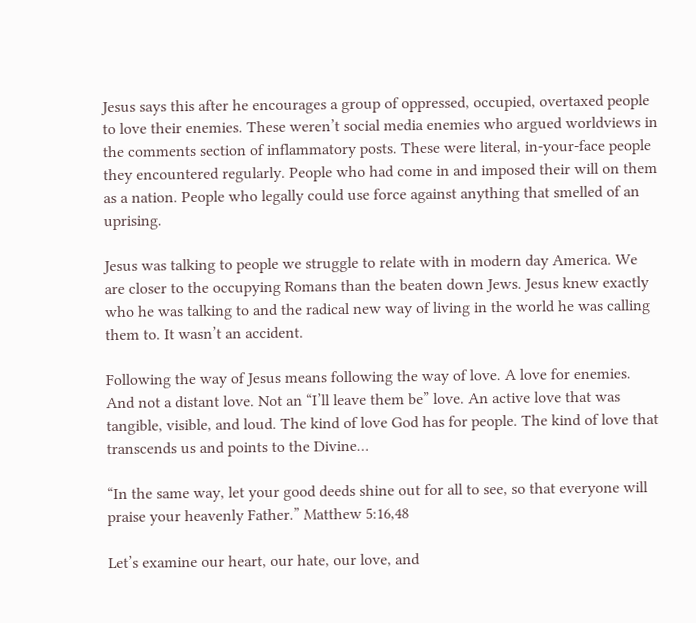Jesus says this after he encourages a group of oppressed, occupied, overtaxed people to love their enemies. These weren’t social media enemies who argued worldviews in the comments section of inflammatory posts. These were literal, in-your-face people they encountered regularly. People who had come in and imposed their will on them as a nation. People who legally could use force against anything that smelled of an uprising.

Jesus was talking to people we struggle to relate with in modern day America. We are closer to the occupying Romans than the beaten down Jews. Jesus knew exactly who he was talking to and the radical new way of living in the world he was calling them to. It wasn’t an accident.

Following the way of Jesus means following the way of love. A love for enemies. And not a distant love. Not an “I’ll leave them be” love. An active love that was tangible, visible, and loud. The kind of love God has for people. The kind of love that transcends us and points to the Divine…

“In the same way, let your good deeds shine out for all to see, so that everyone will praise your heavenly Father.” Matthew 5:16,48

Let’s examine our heart, our hate, our love, and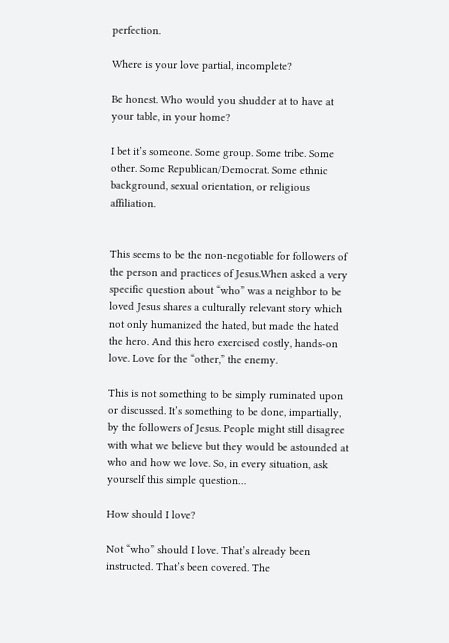perfection.

Where is your love partial, incomplete?

Be honest. Who would you shudder at to have at your table, in your home?

I bet it’s someone. Some group. Some tribe. Some other. Some Republican/Democrat. Some ethnic background, sexual orientation, or religious affiliation.


This seems to be the non-negotiable for followers of the person and practices of Jesus.When asked a very specific question about “who” was a neighbor to be loved Jesus shares a culturally relevant story which not only humanized the hated, but made the hated the hero. And this hero exercised costly, hands-on love. Love for the “other,” the enemy.

This is not something to be simply ruminated upon or discussed. It’s something to be done, impartially, by the followers of Jesus. People might still disagree with what we believe but they would be astounded at who and how we love. So, in every situation, ask yourself this simple question…

How should I love?

Not “who” should I love. That’s already been instructed. That’s been covered. The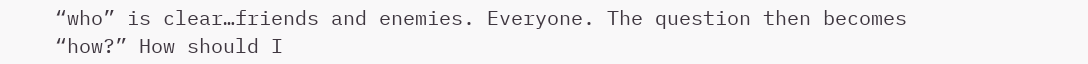“who” is clear…friends and enemies. Everyone. The question then becomes “how?” How should I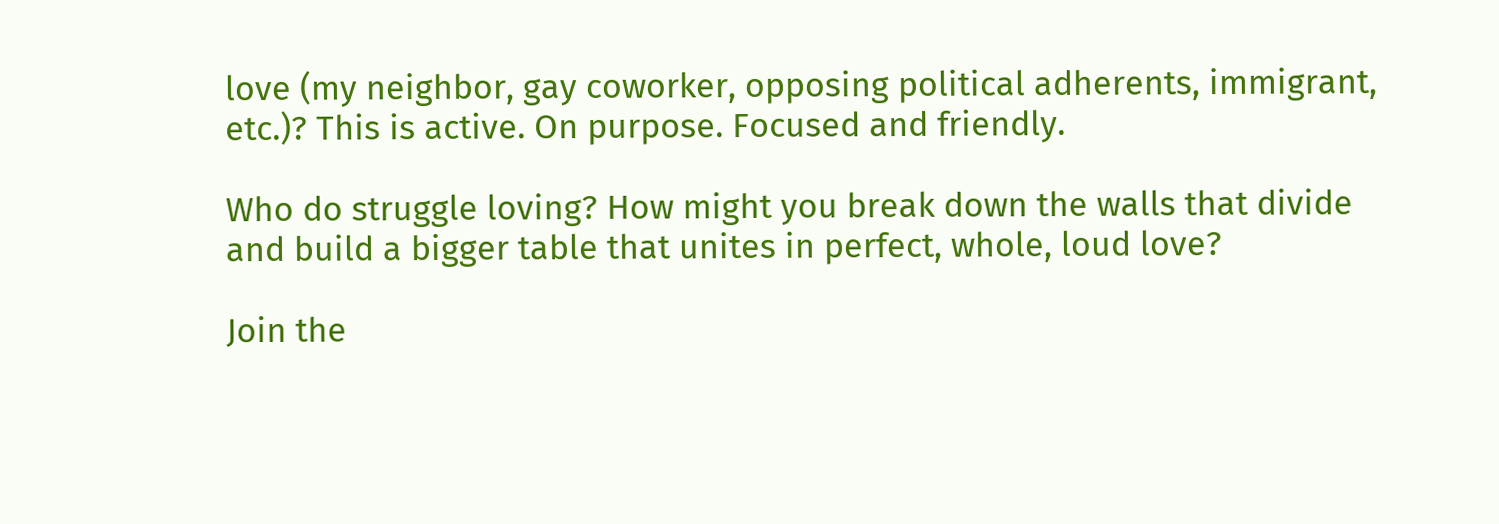love (my neighbor, gay coworker, opposing political adherents, immigrant, etc.)? This is active. On purpose. Focused and friendly.

Who do struggle loving? How might you break down the walls that divide and build a bigger table that unites in perfect, whole, loud love?

Join the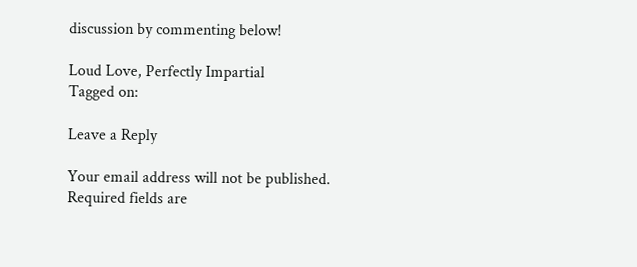discussion by commenting below!

Loud Love, Perfectly Impartial
Tagged on:

Leave a Reply

Your email address will not be published. Required fields are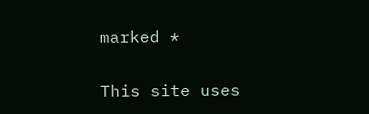marked *

This site uses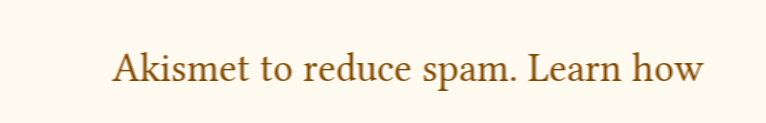Akismet to reduce spam. Learn how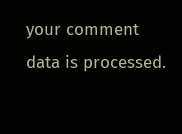your comment data is processed.